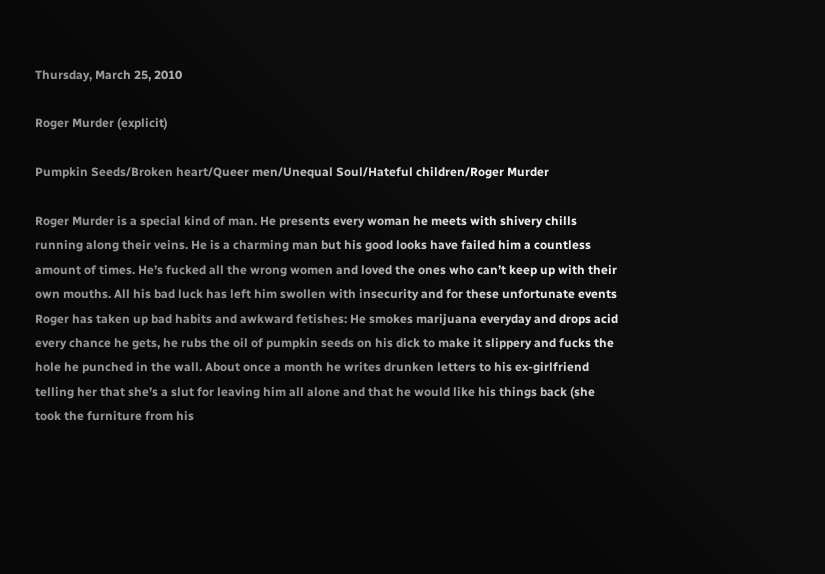Thursday, March 25, 2010

Roger Murder (explicit)

Pumpkin Seeds/Broken heart/Queer men/Unequal Soul/Hateful children/Roger Murder

Roger Murder is a special kind of man. He presents every woman he meets with shivery chills running along their veins. He is a charming man but his good looks have failed him a countless amount of times. He’s fucked all the wrong women and loved the ones who can’t keep up with their own mouths. All his bad luck has left him swollen with insecurity and for these unfortunate events Roger has taken up bad habits and awkward fetishes: He smokes marijuana everyday and drops acid every chance he gets, he rubs the oil of pumpkin seeds on his dick to make it slippery and fucks the hole he punched in the wall. About once a month he writes drunken letters to his ex-girlfriend telling her that she’s a slut for leaving him all alone and that he would like his things back (she took the furniture from his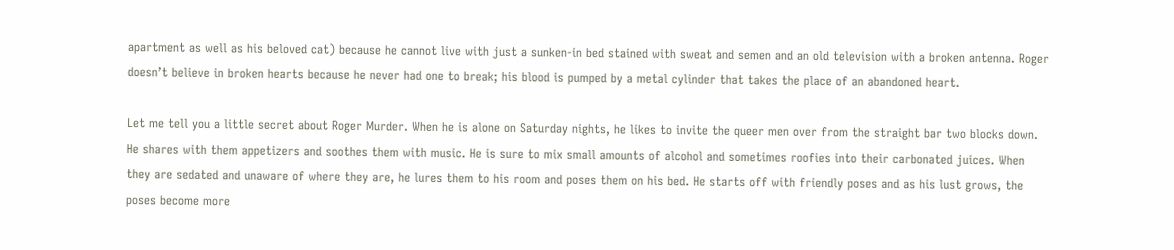apartment as well as his beloved cat) because he cannot live with just a sunken-in bed stained with sweat and semen and an old television with a broken antenna. Roger doesn’t believe in broken hearts because he never had one to break; his blood is pumped by a metal cylinder that takes the place of an abandoned heart.

Let me tell you a little secret about Roger Murder. When he is alone on Saturday nights, he likes to invite the queer men over from the straight bar two blocks down. He shares with them appetizers and soothes them with music. He is sure to mix small amounts of alcohol and sometimes roofies into their carbonated juices. When they are sedated and unaware of where they are, he lures them to his room and poses them on his bed. He starts off with friendly poses and as his lust grows, the poses become more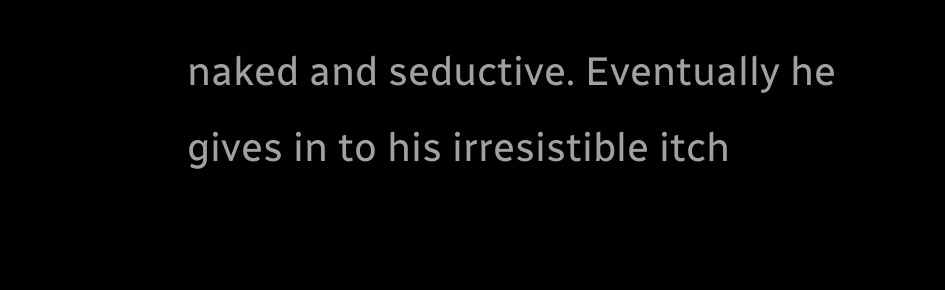naked and seductive. Eventually he gives in to his irresistible itch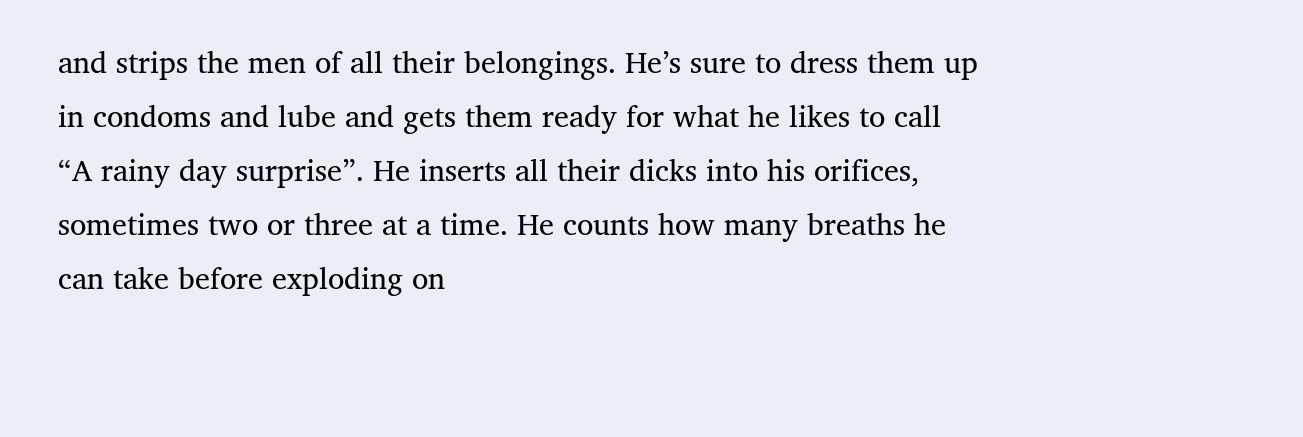and strips the men of all their belongings. He’s sure to dress them up in condoms and lube and gets them ready for what he likes to call “A rainy day surprise”. He inserts all their dicks into his orifices, sometimes two or three at a time. He counts how many breaths he can take before exploding on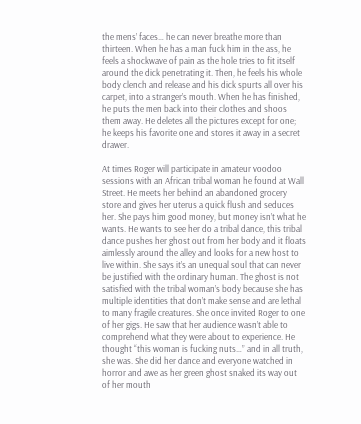the mens’ faces… he can never breathe more than thirteen. When he has a man fuck him in the ass, he feels a shockwave of pain as the hole tries to fit itself around the dick penetrating it. Then, he feels his whole body clench and release and his dick spurts all over his carpet, into a stranger’s mouth. When he has finished, he puts the men back into their clothes and shoos them away. He deletes all the pictures except for one; he keeps his favorite one and stores it away in a secret drawer.

At times Roger will participate in amateur voodoo sessions with an African tribal woman he found at Wall Street. He meets her behind an abandoned grocery store and gives her uterus a quick flush and seduces her. She pays him good money, but money isn’t what he wants. He wants to see her do a tribal dance, this tribal dance pushes her ghost out from her body and it floats aimlessly around the alley and looks for a new host to live within. She says it’s an unequal soul that can never be justified with the ordinary human. The ghost is not satisfied with the tribal woman’s body because she has multiple identities that don’t make sense and are lethal to many fragile creatures. She once invited Roger to one of her gigs. He saw that her audience wasn’t able to comprehend what they were about to experience. He thought “this woman is fucking nuts…” and in all truth, she was. She did her dance and everyone watched in horror and awe as her green ghost snaked its way out of her mouth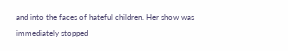and into the faces of hateful children. Her show was immediately stopped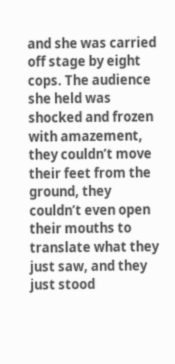and she was carried off stage by eight cops. The audience she held was shocked and frozen with amazement, they couldn’t move their feet from the ground, they couldn’t even open their mouths to translate what they just saw, and they just stood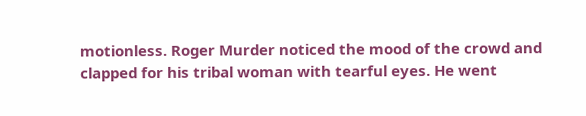motionless. Roger Murder noticed the mood of the crowd and clapped for his tribal woman with tearful eyes. He went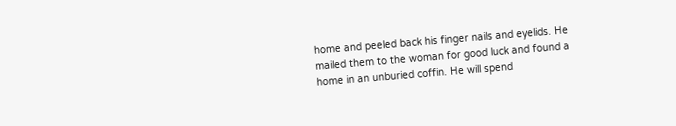home and peeled back his finger nails and eyelids. He mailed them to the woman for good luck and found a home in an unburied coffin. He will spend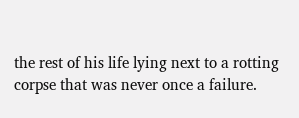the rest of his life lying next to a rotting corpse that was never once a failure.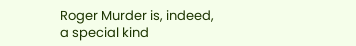Roger Murder is, indeed, a special kind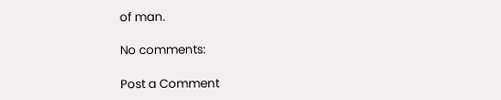of man.

No comments:

Post a Comment